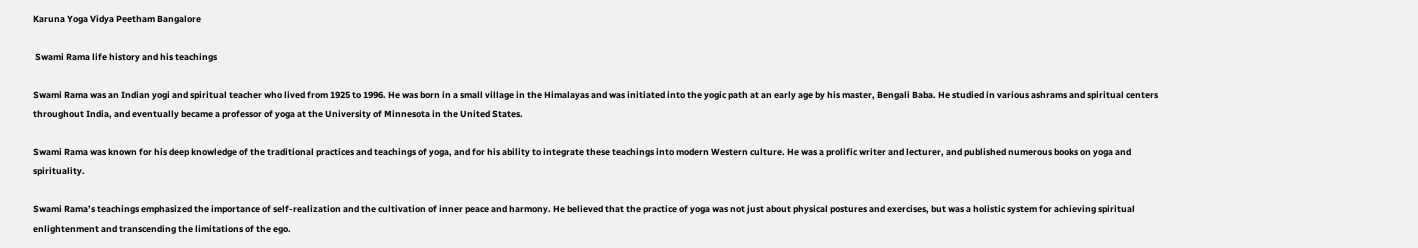Karuna Yoga Vidya Peetham Bangalore

 Swami Rama life history and his teachings

Swami Rama was an Indian yogi and spiritual teacher who lived from 1925 to 1996. He was born in a small village in the Himalayas and was initiated into the yogic path at an early age by his master, Bengali Baba. He studied in various ashrams and spiritual centers throughout India, and eventually became a professor of yoga at the University of Minnesota in the United States.

Swami Rama was known for his deep knowledge of the traditional practices and teachings of yoga, and for his ability to integrate these teachings into modern Western culture. He was a prolific writer and lecturer, and published numerous books on yoga and spirituality.

Swami Rama’s teachings emphasized the importance of self-realization and the cultivation of inner peace and harmony. He believed that the practice of yoga was not just about physical postures and exercises, but was a holistic system for achieving spiritual enlightenment and transcending the limitations of the ego.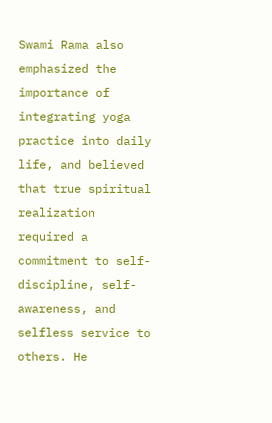Swami Rama also emphasized the importance of integrating yoga practice into daily life, and believed that true spiritual realization required a commitment to self-discipline, self-awareness, and selfless service to others. He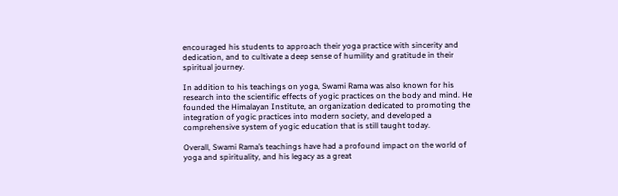encouraged his students to approach their yoga practice with sincerity and dedication, and to cultivate a deep sense of humility and gratitude in their spiritual journey.

In addition to his teachings on yoga, Swami Rama was also known for his research into the scientific effects of yogic practices on the body and mind. He founded the Himalayan Institute, an organization dedicated to promoting the integration of yogic practices into modern society, and developed a comprehensive system of yogic education that is still taught today.

Overall, Swami Rama’s teachings have had a profound impact on the world of yoga and spirituality, and his legacy as a great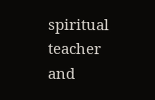spiritual teacher and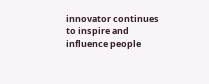innovator continues to inspire and influence people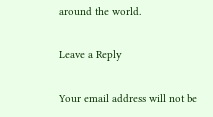around the world.

Leave a Reply

Your email address will not be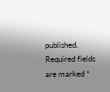published. Required fields are marked *